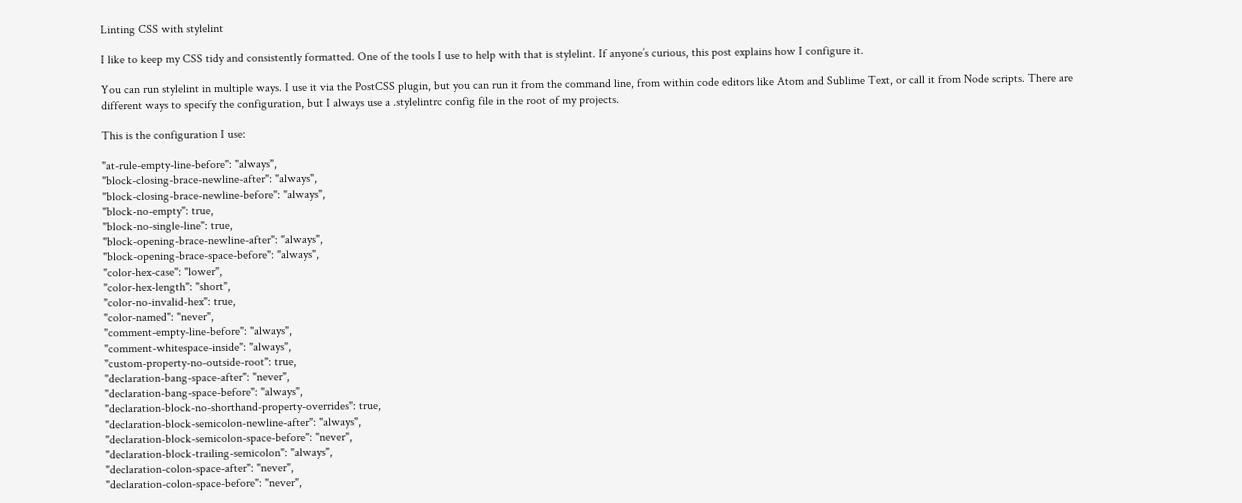Linting CSS with stylelint

I like to keep my CSS tidy and consistently formatted. One of the tools I use to help with that is stylelint. If anyone’s curious, this post explains how I configure it.

You can run stylelint in multiple ways. I use it via the PostCSS plugin, but you can run it from the command line, from within code editors like Atom and Sublime Text, or call it from Node scripts. There are different ways to specify the configuration, but I always use a .stylelintrc config file in the root of my projects.

This is the configuration I use:

"at-rule-empty-line-before": "always",
"block-closing-brace-newline-after": "always",
"block-closing-brace-newline-before": "always",
"block-no-empty": true,
"block-no-single-line": true,
"block-opening-brace-newline-after": "always",
"block-opening-brace-space-before": "always",
"color-hex-case": "lower",
"color-hex-length": "short",
"color-no-invalid-hex": true,
"color-named": "never",
"comment-empty-line-before": "always",
"comment-whitespace-inside": "always",
"custom-property-no-outside-root": true,
"declaration-bang-space-after": "never",
"declaration-bang-space-before": "always",
"declaration-block-no-shorthand-property-overrides": true,
"declaration-block-semicolon-newline-after": "always",
"declaration-block-semicolon-space-before": "never",
"declaration-block-trailing-semicolon": "always",
"declaration-colon-space-after": "never",
"declaration-colon-space-before": "never",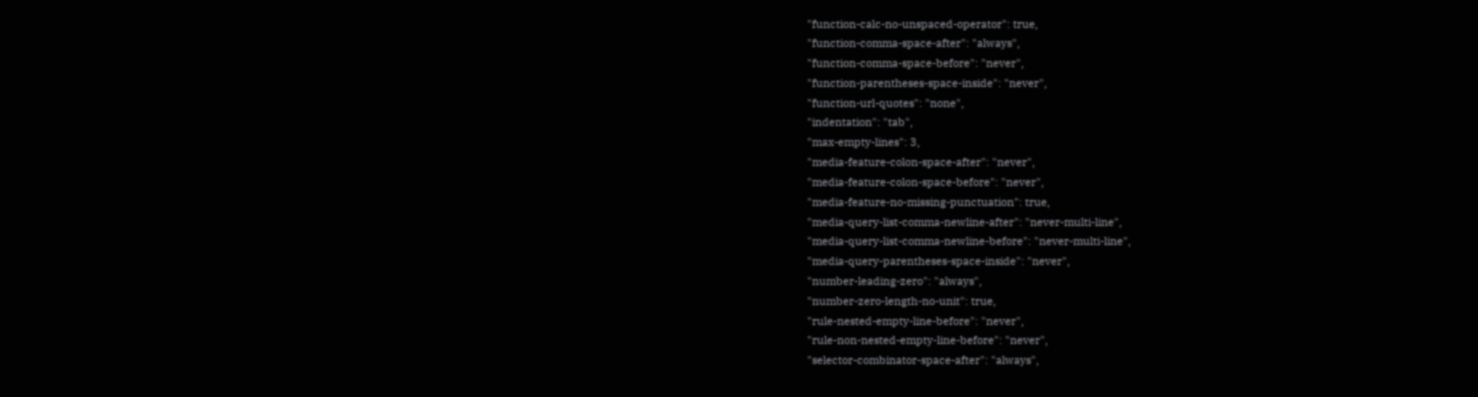"function-calc-no-unspaced-operator": true,
"function-comma-space-after": "always",
"function-comma-space-before": "never",
"function-parentheses-space-inside": "never",
"function-url-quotes": "none",
"indentation": "tab",
"max-empty-lines": 3,
"media-feature-colon-space-after": "never",
"media-feature-colon-space-before": "never",
"media-feature-no-missing-punctuation": true,
"media-query-list-comma-newline-after": "never-multi-line",
"media-query-list-comma-newline-before": "never-multi-line",
"media-query-parentheses-space-inside": "never",
"number-leading-zero": "always",
"number-zero-length-no-unit": true,
"rule-nested-empty-line-before": "never",
"rule-non-nested-empty-line-before": "never",
"selector-combinator-space-after": "always",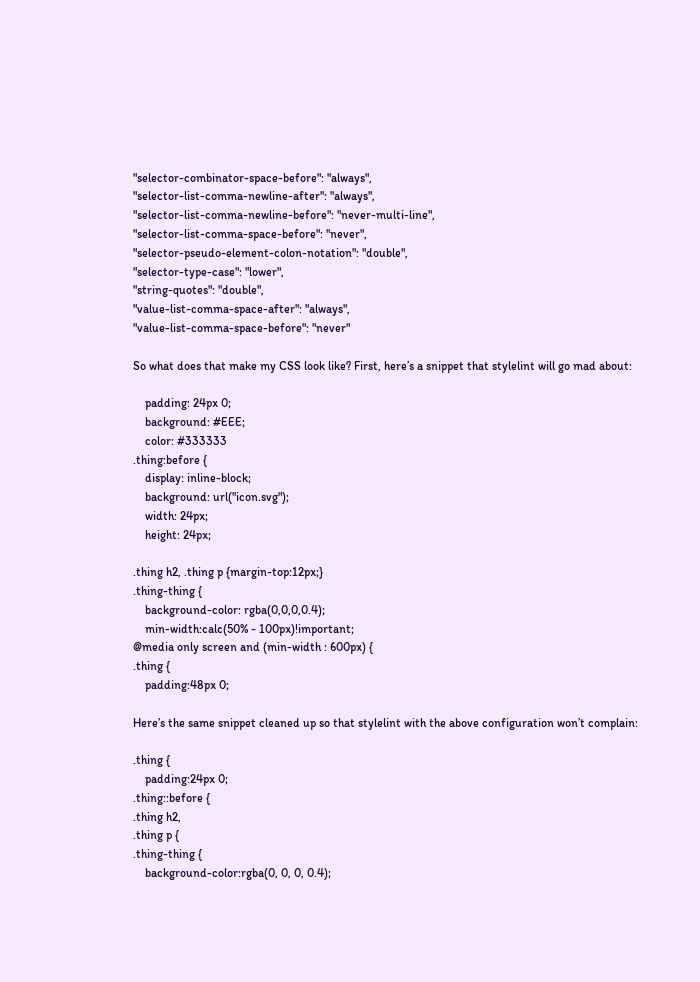"selector-combinator-space-before": "always",
"selector-list-comma-newline-after": "always",
"selector-list-comma-newline-before": "never-multi-line",
"selector-list-comma-space-before": "never",
"selector-pseudo-element-colon-notation": "double",
"selector-type-case": "lower",
"string-quotes": "double",
"value-list-comma-space-after": "always",
"value-list-comma-space-before": "never"

So what does that make my CSS look like? First, here’s a snippet that stylelint will go mad about:

    padding: 24px 0;
    background: #EEE;
    color: #333333
.thing:before {
    display: inline-block;
    background: url("icon.svg");
    width: 24px;
    height: 24px;

.thing h2, .thing p {margin-top:12px;}
.thing-thing {
    background-color: rgba(0,0,0,0.4);
    min-width:calc(50% - 100px)!important;
@media only screen and (min-width : 600px) {
.thing {
    padding:48px 0;

Here’s the same snippet cleaned up so that stylelint with the above configuration won’t complain:

.thing {
    padding:24px 0;
.thing::before {
.thing h2,
.thing p {
.thing-thing {
    background-color:rgba(0, 0, 0, 0.4);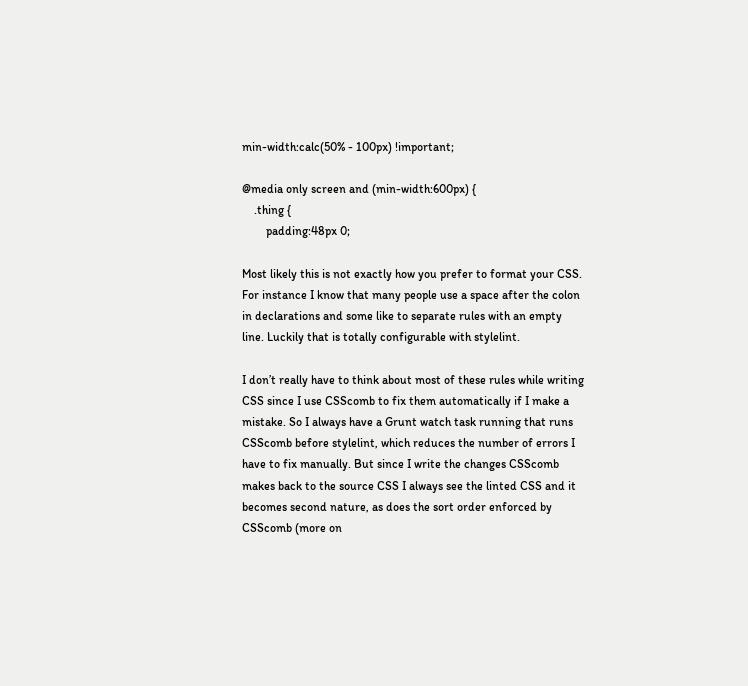min-width:calc(50% - 100px) !important;

@media only screen and (min-width:600px) {
    .thing {
        padding:48px 0;

Most likely this is not exactly how you prefer to format your CSS. For instance I know that many people use a space after the colon in declarations and some like to separate rules with an empty line. Luckily that is totally configurable with stylelint.

I don’t really have to think about most of these rules while writing CSS since I use CSScomb to fix them automatically if I make a mistake. So I always have a Grunt watch task running that runs CSScomb before stylelint, which reduces the number of errors I have to fix manually. But since I write the changes CSScomb makes back to the source CSS I always see the linted CSS and it becomes second nature, as does the sort order enforced by CSScomb (more on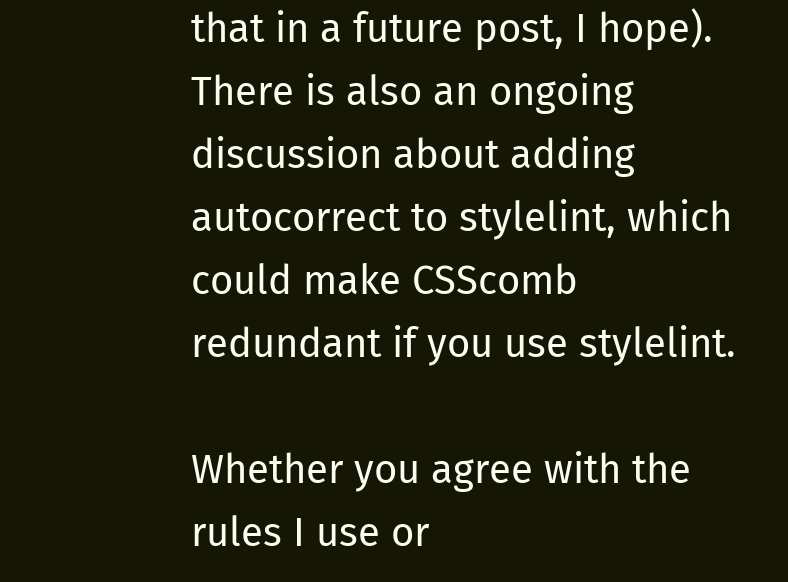that in a future post, I hope). There is also an ongoing discussion about adding autocorrect to stylelint, which could make CSScomb redundant if you use stylelint.

Whether you agree with the rules I use or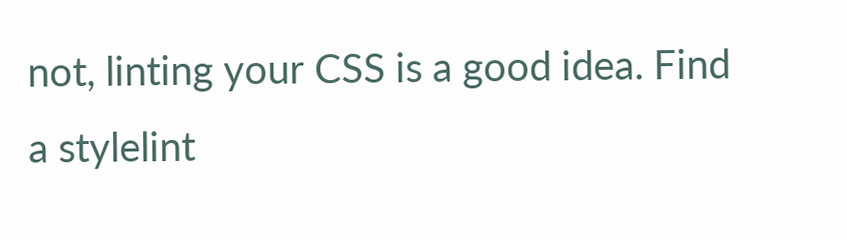not, linting your CSS is a good idea. Find a stylelint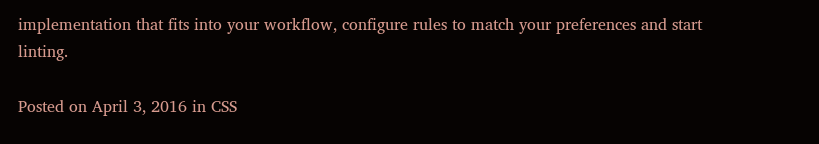implementation that fits into your workflow, configure rules to match your preferences and start linting.

Posted on April 3, 2016 in CSS